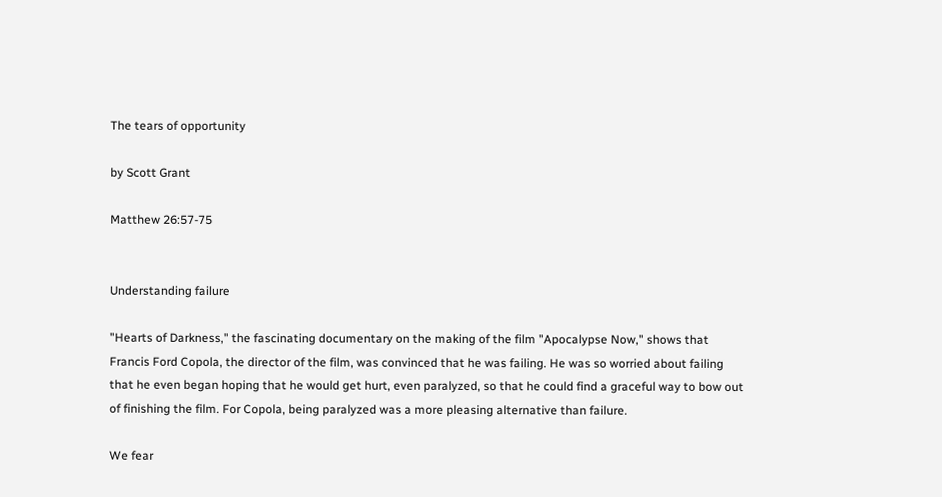The tears of opportunity

by Scott Grant

Matthew 26:57-75


Understanding failure

"Hearts of Darkness," the fascinating documentary on the making of the film "Apocalypse Now," shows that Francis Ford Copola, the director of the film, was convinced that he was failing. He was so worried about failing that he even began hoping that he would get hurt, even paralyzed, so that he could find a graceful way to bow out of finishing the film. For Copola, being paralyzed was a more pleasing alternative than failure.

We fear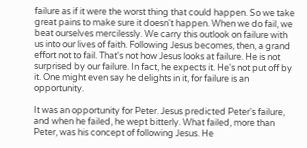failure as if it were the worst thing that could happen. So we take great pains to make sure it doesn't happen. When we do fail, we beat ourselves mercilessly. We carry this outlook on failure with us into our lives of faith. Following Jesus becomes, then, a grand effort not to fail. That's not how Jesus looks at failure. He is not surprised by our failure. In fact, he expects it. He's not put off by it. One might even say he delights in it, for failure is an opportunity.

It was an opportunity for Peter. Jesus predicted Peter's failure, and when he failed, he wept bitterly. What failed, more than Peter, was his concept of following Jesus. He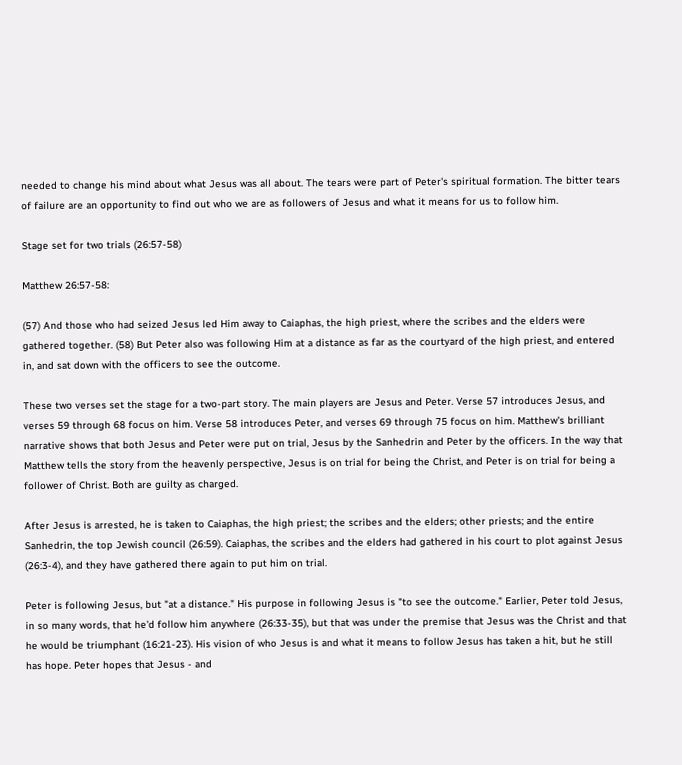needed to change his mind about what Jesus was all about. The tears were part of Peter's spiritual formation. The bitter tears of failure are an opportunity to find out who we are as followers of Jesus and what it means for us to follow him.

Stage set for two trials (26:57-58)

Matthew 26:57-58:

(57) And those who had seized Jesus led Him away to Caiaphas, the high priest, where the scribes and the elders were gathered together. (58) But Peter also was following Him at a distance as far as the courtyard of the high priest, and entered in, and sat down with the officers to see the outcome.

These two verses set the stage for a two-part story. The main players are Jesus and Peter. Verse 57 introduces Jesus, and verses 59 through 68 focus on him. Verse 58 introduces Peter, and verses 69 through 75 focus on him. Matthew's brilliant narrative shows that both Jesus and Peter were put on trial, Jesus by the Sanhedrin and Peter by the officers. In the way that Matthew tells the story from the heavenly perspective, Jesus is on trial for being the Christ, and Peter is on trial for being a follower of Christ. Both are guilty as charged.

After Jesus is arrested, he is taken to Caiaphas, the high priest; the scribes and the elders; other priests; and the entire Sanhedrin, the top Jewish council (26:59). Caiaphas, the scribes and the elders had gathered in his court to plot against Jesus (26:3-4), and they have gathered there again to put him on trial.

Peter is following Jesus, but "at a distance." His purpose in following Jesus is "to see the outcome." Earlier, Peter told Jesus, in so many words, that he'd follow him anywhere (26:33-35), but that was under the premise that Jesus was the Christ and that he would be triumphant (16:21-23). His vision of who Jesus is and what it means to follow Jesus has taken a hit, but he still has hope. Peter hopes that Jesus - and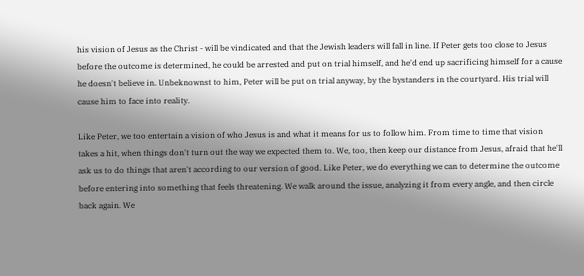his vision of Jesus as the Christ - will be vindicated and that the Jewish leaders will fall in line. If Peter gets too close to Jesus before the outcome is determined, he could be arrested and put on trial himself, and he'd end up sacrificing himself for a cause he doesn't believe in. Unbeknownst to him, Peter will be put on trial anyway, by the bystanders in the courtyard. His trial will cause him to face into reality.

Like Peter, we too entertain a vision of who Jesus is and what it means for us to follow him. From time to time that vision takes a hit, when things don't turn out the way we expected them to. We, too, then keep our distance from Jesus, afraid that he'll ask us to do things that aren't according to our version of good. Like Peter, we do everything we can to determine the outcome before entering into something that feels threatening. We walk around the issue, analyzing it from every angle, and then circle back again. We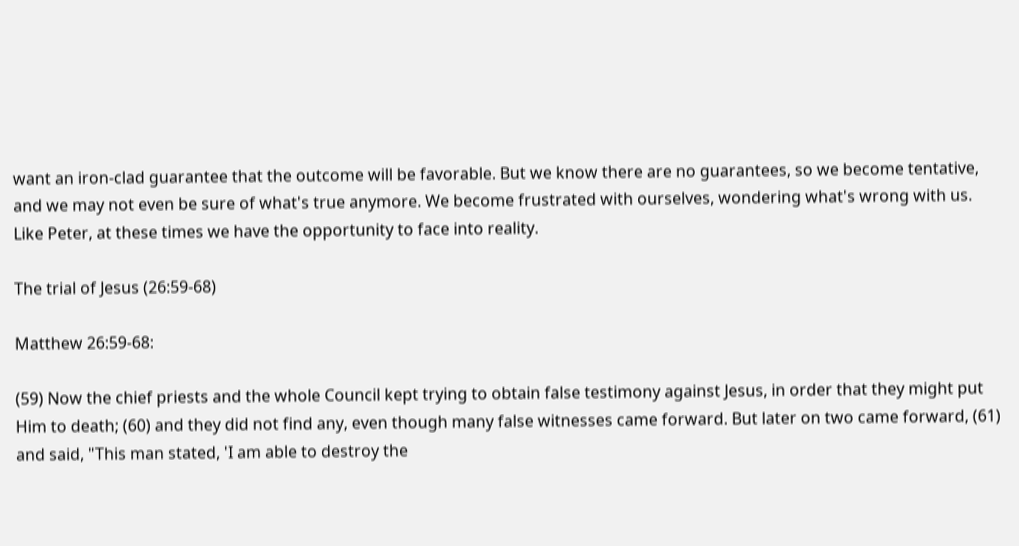want an iron-clad guarantee that the outcome will be favorable. But we know there are no guarantees, so we become tentative, and we may not even be sure of what's true anymore. We become frustrated with ourselves, wondering what's wrong with us. Like Peter, at these times we have the opportunity to face into reality.

The trial of Jesus (26:59-68)

Matthew 26:59-68:

(59) Now the chief priests and the whole Council kept trying to obtain false testimony against Jesus, in order that they might put Him to death; (60) and they did not find any, even though many false witnesses came forward. But later on two came forward, (61) and said, "This man stated, 'I am able to destroy the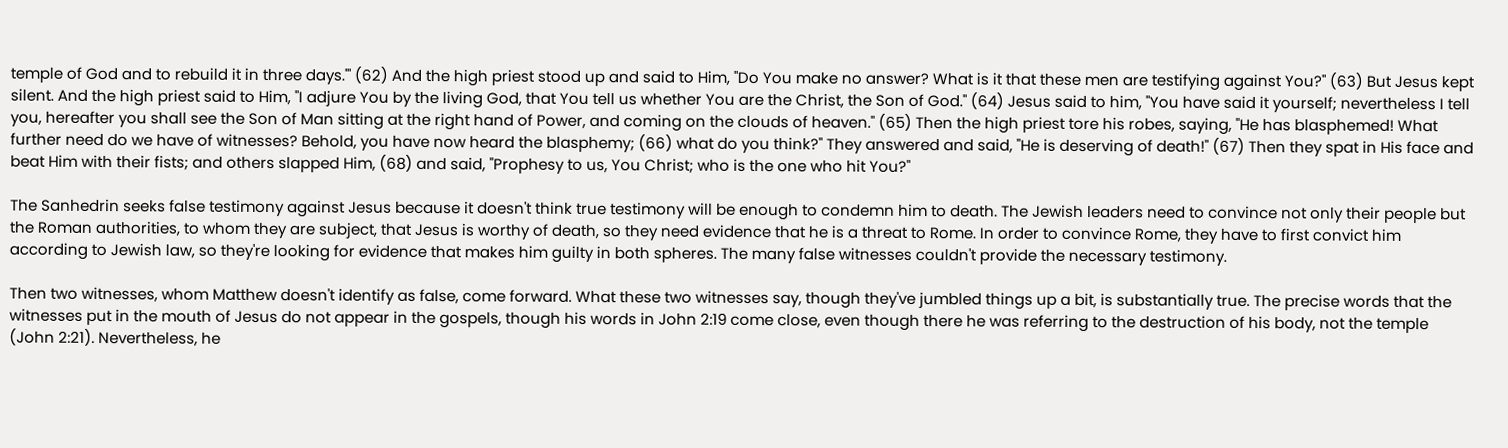temple of God and to rebuild it in three days.'" (62) And the high priest stood up and said to Him, "Do You make no answer? What is it that these men are testifying against You?" (63) But Jesus kept silent. And the high priest said to Him, "I adjure You by the living God, that You tell us whether You are the Christ, the Son of God." (64) Jesus said to him, "You have said it yourself; nevertheless I tell you, hereafter you shall see the Son of Man sitting at the right hand of Power, and coming on the clouds of heaven." (65) Then the high priest tore his robes, saying, "He has blasphemed! What further need do we have of witnesses? Behold, you have now heard the blasphemy; (66) what do you think?" They answered and said, "He is deserving of death!" (67) Then they spat in His face and beat Him with their fists; and others slapped Him, (68) and said, "Prophesy to us, You Christ; who is the one who hit You?"

The Sanhedrin seeks false testimony against Jesus because it doesn't think true testimony will be enough to condemn him to death. The Jewish leaders need to convince not only their people but the Roman authorities, to whom they are subject, that Jesus is worthy of death, so they need evidence that he is a threat to Rome. In order to convince Rome, they have to first convict him according to Jewish law, so they're looking for evidence that makes him guilty in both spheres. The many false witnesses couldn't provide the necessary testimony.

Then two witnesses, whom Matthew doesn't identify as false, come forward. What these two witnesses say, though they've jumbled things up a bit, is substantially true. The precise words that the witnesses put in the mouth of Jesus do not appear in the gospels, though his words in John 2:19 come close, even though there he was referring to the destruction of his body, not the temple (John 2:21). Nevertheless, he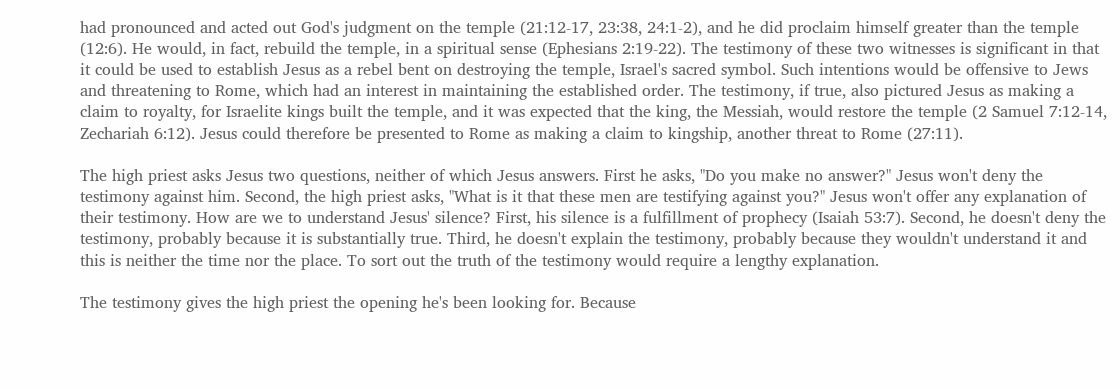had pronounced and acted out God's judgment on the temple (21:12-17, 23:38, 24:1-2), and he did proclaim himself greater than the temple (12:6). He would, in fact, rebuild the temple, in a spiritual sense (Ephesians 2:19-22). The testimony of these two witnesses is significant in that it could be used to establish Jesus as a rebel bent on destroying the temple, Israel's sacred symbol. Such intentions would be offensive to Jews and threatening to Rome, which had an interest in maintaining the established order. The testimony, if true, also pictured Jesus as making a claim to royalty, for Israelite kings built the temple, and it was expected that the king, the Messiah, would restore the temple (2 Samuel 7:12-14, Zechariah 6:12). Jesus could therefore be presented to Rome as making a claim to kingship, another threat to Rome (27:11).

The high priest asks Jesus two questions, neither of which Jesus answers. First he asks, "Do you make no answer?" Jesus won't deny the testimony against him. Second, the high priest asks, "What is it that these men are testifying against you?" Jesus won't offer any explanation of their testimony. How are we to understand Jesus' silence? First, his silence is a fulfillment of prophecy (Isaiah 53:7). Second, he doesn't deny the testimony, probably because it is substantially true. Third, he doesn't explain the testimony, probably because they wouldn't understand it and this is neither the time nor the place. To sort out the truth of the testimony would require a lengthy explanation.

The testimony gives the high priest the opening he's been looking for. Because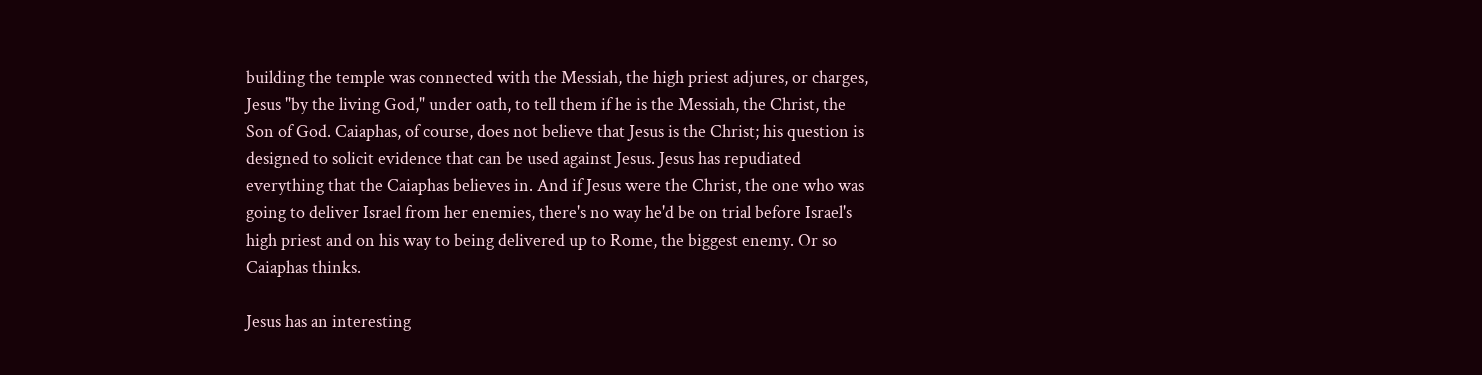building the temple was connected with the Messiah, the high priest adjures, or charges, Jesus "by the living God," under oath, to tell them if he is the Messiah, the Christ, the Son of God. Caiaphas, of course, does not believe that Jesus is the Christ; his question is designed to solicit evidence that can be used against Jesus. Jesus has repudiated everything that the Caiaphas believes in. And if Jesus were the Christ, the one who was going to deliver Israel from her enemies, there's no way he'd be on trial before Israel's high priest and on his way to being delivered up to Rome, the biggest enemy. Or so Caiaphas thinks.

Jesus has an interesting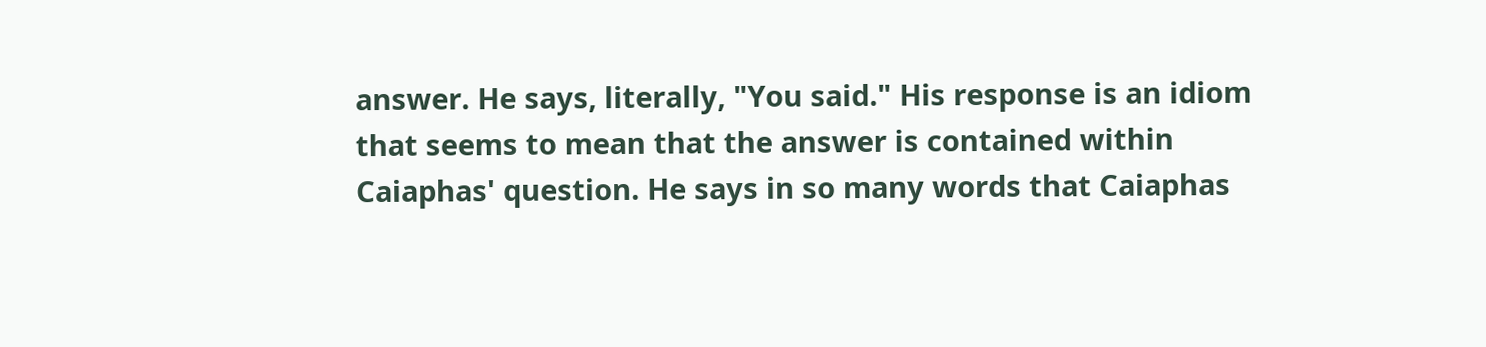answer. He says, literally, "You said." His response is an idiom that seems to mean that the answer is contained within Caiaphas' question. He says in so many words that Caiaphas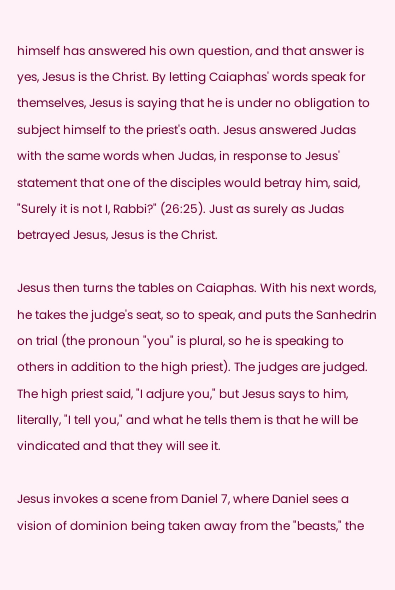himself has answered his own question, and that answer is yes, Jesus is the Christ. By letting Caiaphas' words speak for themselves, Jesus is saying that he is under no obligation to subject himself to the priest's oath. Jesus answered Judas with the same words when Judas, in response to Jesus' statement that one of the disciples would betray him, said, "Surely it is not I, Rabbi?" (26:25). Just as surely as Judas betrayed Jesus, Jesus is the Christ.

Jesus then turns the tables on Caiaphas. With his next words, he takes the judge's seat, so to speak, and puts the Sanhedrin on trial (the pronoun "you" is plural, so he is speaking to others in addition to the high priest). The judges are judged. The high priest said, "I adjure you," but Jesus says to him, literally, "I tell you," and what he tells them is that he will be vindicated and that they will see it.

Jesus invokes a scene from Daniel 7, where Daniel sees a vision of dominion being taken away from the "beasts," the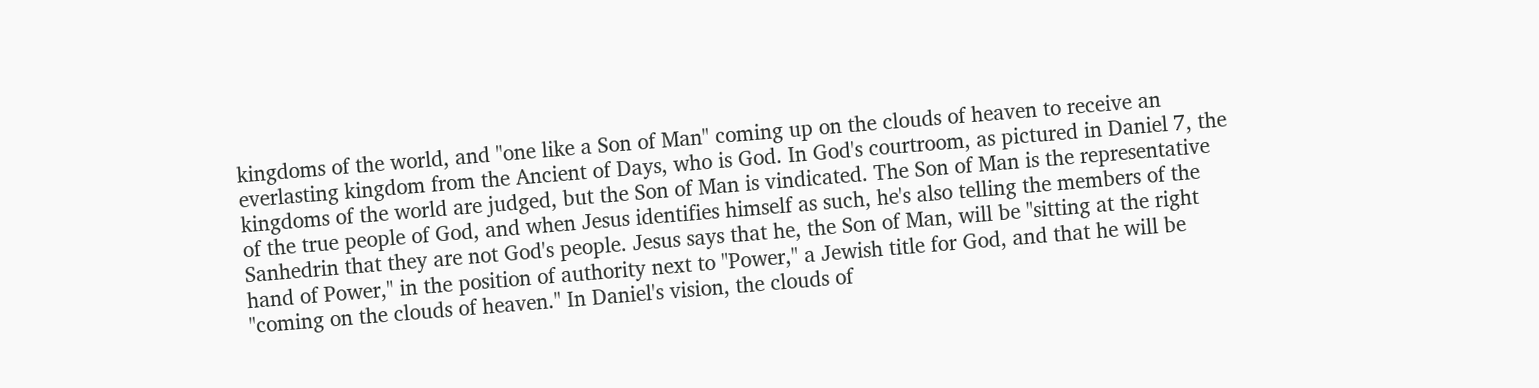kingdoms of the world, and "one like a Son of Man" coming up on the clouds of heaven to receive an everlasting kingdom from the Ancient of Days, who is God. In God's courtroom, as pictured in Daniel 7, the kingdoms of the world are judged, but the Son of Man is vindicated. The Son of Man is the representative of the true people of God, and when Jesus identifies himself as such, he's also telling the members of the Sanhedrin that they are not God's people. Jesus says that he, the Son of Man, will be "sitting at the right hand of Power," in the position of authority next to "Power," a Jewish title for God, and that he will be "coming on the clouds of heaven." In Daniel's vision, the clouds of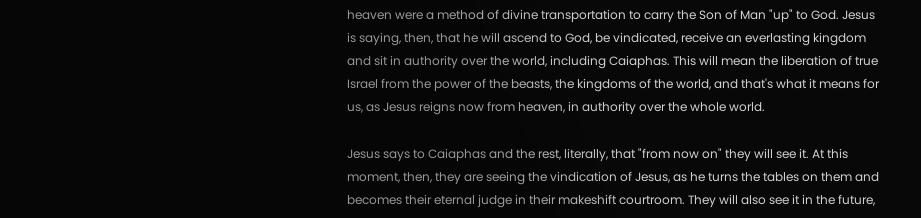heaven were a method of divine transportation to carry the Son of Man "up" to God. Jesus is saying, then, that he will ascend to God, be vindicated, receive an everlasting kingdom and sit in authority over the world, including Caiaphas. This will mean the liberation of true Israel from the power of the beasts, the kingdoms of the world, and that's what it means for us, as Jesus reigns now from heaven, in authority over the whole world.

Jesus says to Caiaphas and the rest, literally, that "from now on" they will see it. At this moment, then, they are seeing the vindication of Jesus, as he turns the tables on them and becomes their eternal judge in their makeshift courtroom. They will also see it in the future,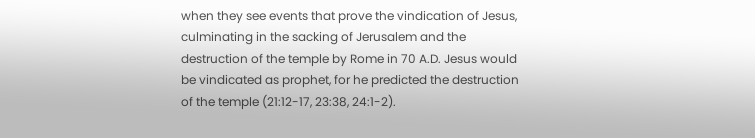when they see events that prove the vindication of Jesus, culminating in the sacking of Jerusalem and the destruction of the temple by Rome in 70 A.D. Jesus would be vindicated as prophet, for he predicted the destruction of the temple (21:12-17, 23:38, 24:1-2).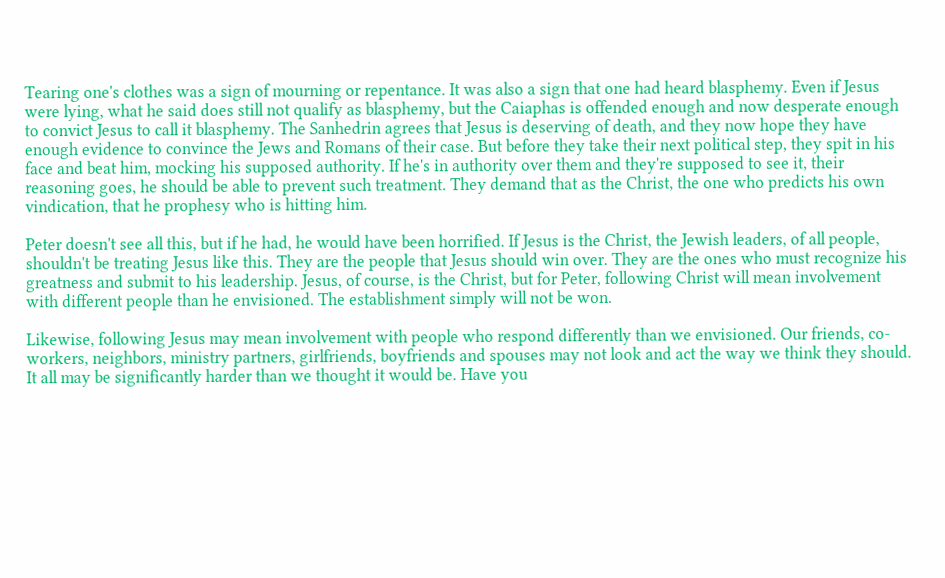Tearing one's clothes was a sign of mourning or repentance. It was also a sign that one had heard blasphemy. Even if Jesus were lying, what he said does still not qualify as blasphemy, but the Caiaphas is offended enough and now desperate enough to convict Jesus to call it blasphemy. The Sanhedrin agrees that Jesus is deserving of death, and they now hope they have enough evidence to convince the Jews and Romans of their case. But before they take their next political step, they spit in his face and beat him, mocking his supposed authority. If he's in authority over them and they're supposed to see it, their reasoning goes, he should be able to prevent such treatment. They demand that as the Christ, the one who predicts his own vindication, that he prophesy who is hitting him.

Peter doesn't see all this, but if he had, he would have been horrified. If Jesus is the Christ, the Jewish leaders, of all people, shouldn't be treating Jesus like this. They are the people that Jesus should win over. They are the ones who must recognize his greatness and submit to his leadership. Jesus, of course, is the Christ, but for Peter, following Christ will mean involvement with different people than he envisioned. The establishment simply will not be won.

Likewise, following Jesus may mean involvement with people who respond differently than we envisioned. Our friends, co-workers, neighbors, ministry partners, girlfriends, boyfriends and spouses may not look and act the way we think they should. It all may be significantly harder than we thought it would be. Have you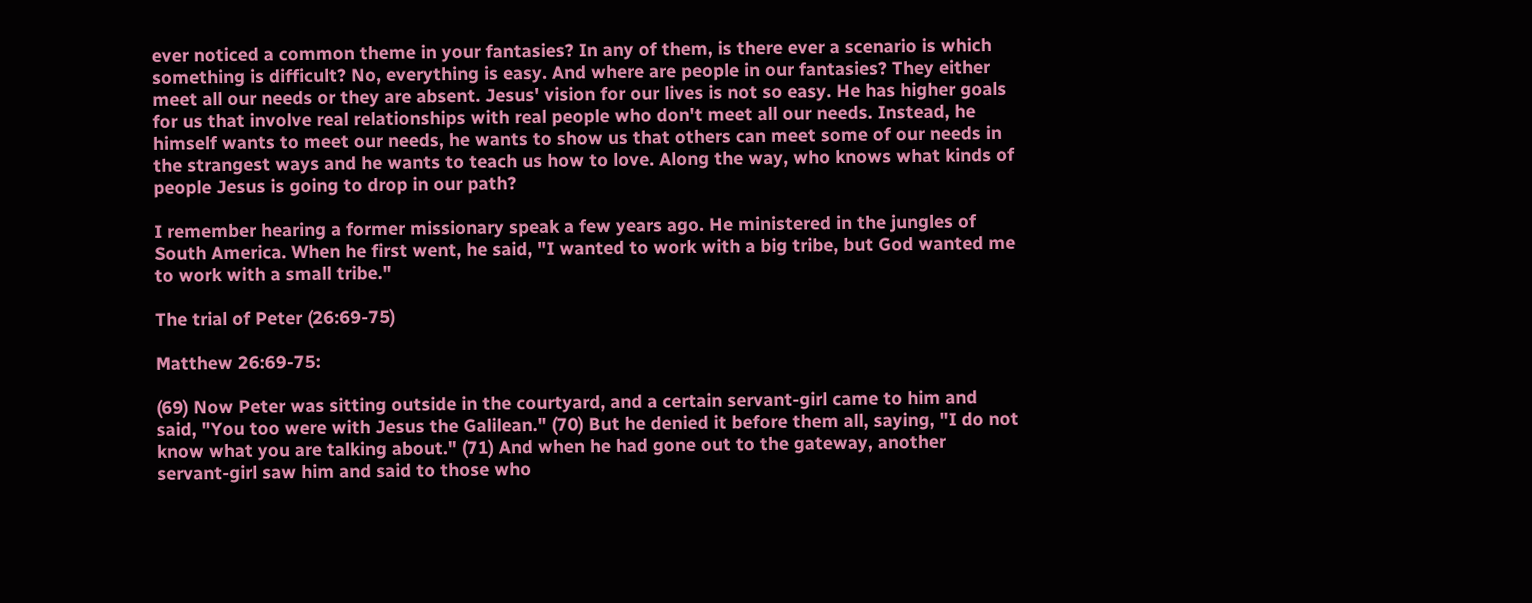ever noticed a common theme in your fantasies? In any of them, is there ever a scenario is which something is difficult? No, everything is easy. And where are people in our fantasies? They either meet all our needs or they are absent. Jesus' vision for our lives is not so easy. He has higher goals for us that involve real relationships with real people who don't meet all our needs. Instead, he himself wants to meet our needs, he wants to show us that others can meet some of our needs in the strangest ways and he wants to teach us how to love. Along the way, who knows what kinds of people Jesus is going to drop in our path?

I remember hearing a former missionary speak a few years ago. He ministered in the jungles of South America. When he first went, he said, "I wanted to work with a big tribe, but God wanted me to work with a small tribe."

The trial of Peter (26:69-75)

Matthew 26:69-75:

(69) Now Peter was sitting outside in the courtyard, and a certain servant-girl came to him and said, "You too were with Jesus the Galilean." (70) But he denied it before them all, saying, "I do not know what you are talking about." (71) And when he had gone out to the gateway, another servant-girl saw him and said to those who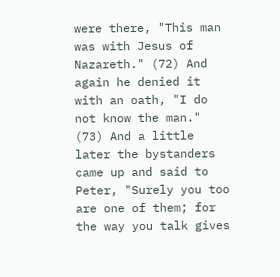were there, "This man was with Jesus of Nazareth." (72) And again he denied it with an oath, "I do not know the man." (73) And a little later the bystanders came up and said to Peter, "Surely you too are one of them; for the way you talk gives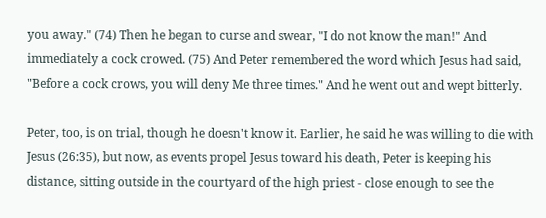you away." (74) Then he began to curse and swear, "I do not know the man!" And immediately a cock crowed. (75) And Peter remembered the word which Jesus had said, "Before a cock crows, you will deny Me three times." And he went out and wept bitterly.

Peter, too, is on trial, though he doesn't know it. Earlier, he said he was willing to die with Jesus (26:35), but now, as events propel Jesus toward his death, Peter is keeping his distance, sitting outside in the courtyard of the high priest - close enough to see the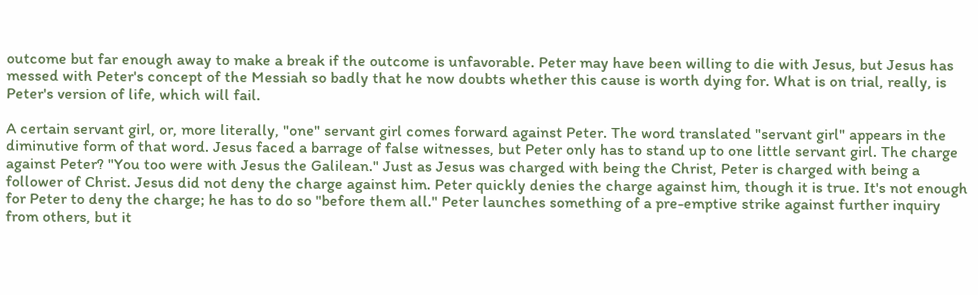outcome but far enough away to make a break if the outcome is unfavorable. Peter may have been willing to die with Jesus, but Jesus has messed with Peter's concept of the Messiah so badly that he now doubts whether this cause is worth dying for. What is on trial, really, is Peter's version of life, which will fail.

A certain servant girl, or, more literally, "one" servant girl comes forward against Peter. The word translated "servant girl" appears in the diminutive form of that word. Jesus faced a barrage of false witnesses, but Peter only has to stand up to one little servant girl. The charge against Peter? "You too were with Jesus the Galilean." Just as Jesus was charged with being the Christ, Peter is charged with being a follower of Christ. Jesus did not deny the charge against him. Peter quickly denies the charge against him, though it is true. It's not enough for Peter to deny the charge; he has to do so "before them all." Peter launches something of a pre-emptive strike against further inquiry from others, but it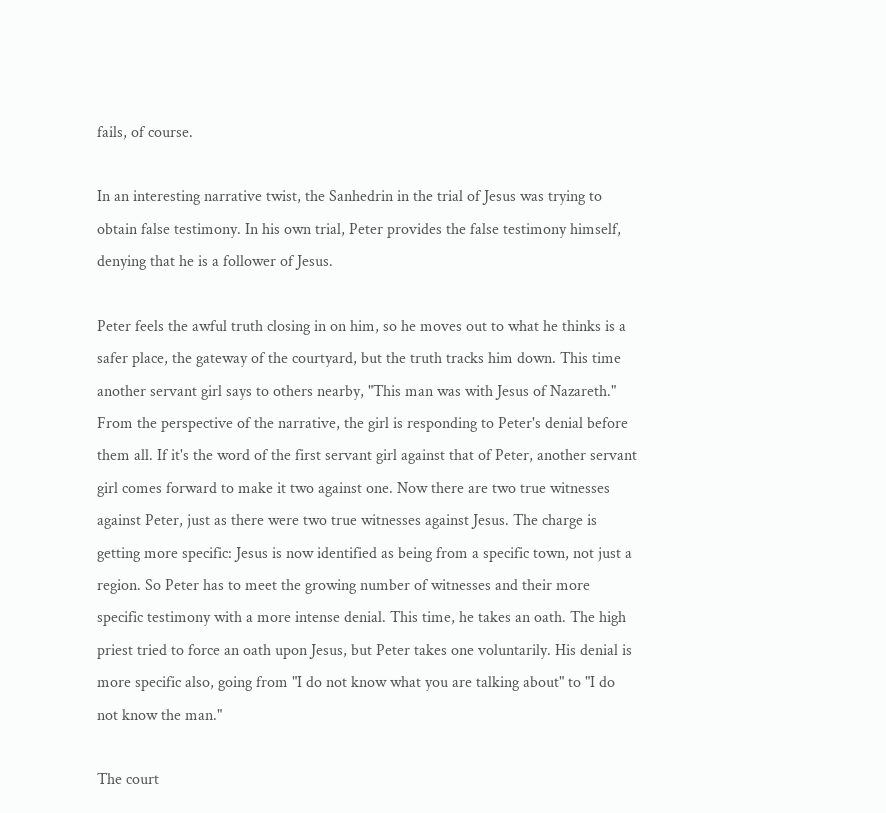fails, of course.

In an interesting narrative twist, the Sanhedrin in the trial of Jesus was trying to obtain false testimony. In his own trial, Peter provides the false testimony himself, denying that he is a follower of Jesus.

Peter feels the awful truth closing in on him, so he moves out to what he thinks is a safer place, the gateway of the courtyard, but the truth tracks him down. This time another servant girl says to others nearby, "This man was with Jesus of Nazareth." From the perspective of the narrative, the girl is responding to Peter's denial before them all. If it's the word of the first servant girl against that of Peter, another servant girl comes forward to make it two against one. Now there are two true witnesses against Peter, just as there were two true witnesses against Jesus. The charge is getting more specific: Jesus is now identified as being from a specific town, not just a region. So Peter has to meet the growing number of witnesses and their more specific testimony with a more intense denial. This time, he takes an oath. The high priest tried to force an oath upon Jesus, but Peter takes one voluntarily. His denial is more specific also, going from "I do not know what you are talking about" to "I do not know the man."

The court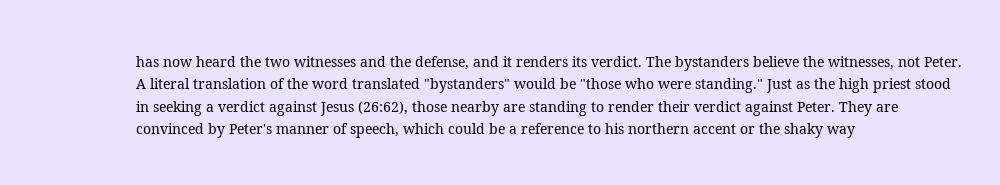has now heard the two witnesses and the defense, and it renders its verdict. The bystanders believe the witnesses, not Peter. A literal translation of the word translated "bystanders" would be "those who were standing." Just as the high priest stood in seeking a verdict against Jesus (26:62), those nearby are standing to render their verdict against Peter. They are convinced by Peter's manner of speech, which could be a reference to his northern accent or the shaky way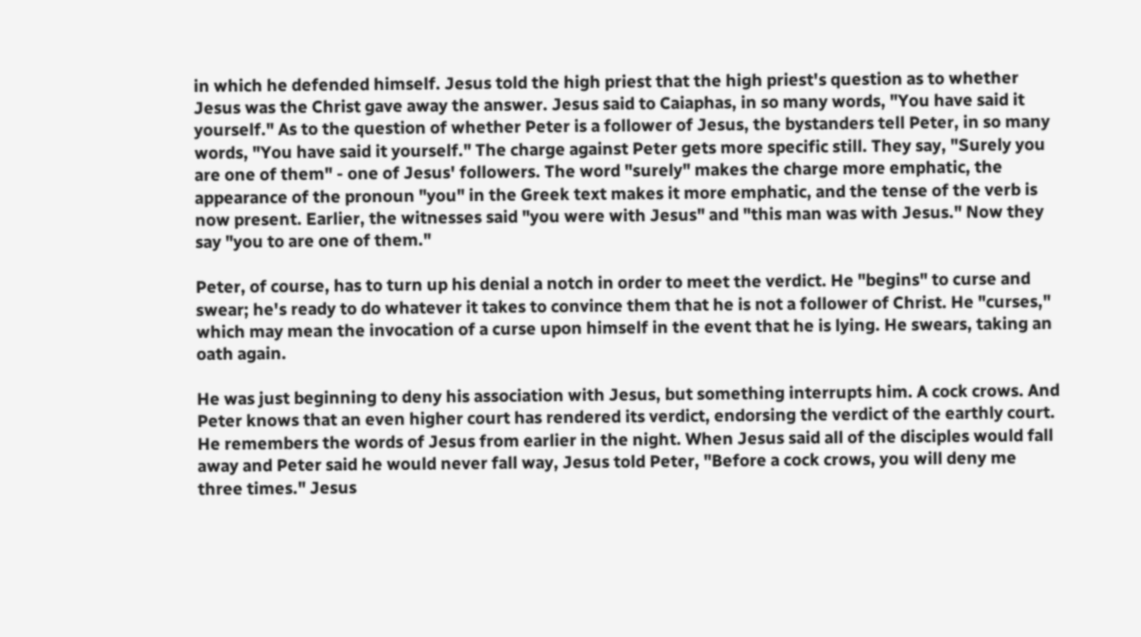in which he defended himself. Jesus told the high priest that the high priest's question as to whether Jesus was the Christ gave away the answer. Jesus said to Caiaphas, in so many words, "You have said it yourself." As to the question of whether Peter is a follower of Jesus, the bystanders tell Peter, in so many words, "You have said it yourself." The charge against Peter gets more specific still. They say, "Surely you are one of them" - one of Jesus' followers. The word "surely" makes the charge more emphatic, the appearance of the pronoun "you" in the Greek text makes it more emphatic, and the tense of the verb is now present. Earlier, the witnesses said "you were with Jesus" and "this man was with Jesus." Now they say "you to are one of them."

Peter, of course, has to turn up his denial a notch in order to meet the verdict. He "begins" to curse and swear; he's ready to do whatever it takes to convince them that he is not a follower of Christ. He "curses," which may mean the invocation of a curse upon himself in the event that he is lying. He swears, taking an oath again.

He was just beginning to deny his association with Jesus, but something interrupts him. A cock crows. And Peter knows that an even higher court has rendered its verdict, endorsing the verdict of the earthly court. He remembers the words of Jesus from earlier in the night. When Jesus said all of the disciples would fall away and Peter said he would never fall way, Jesus told Peter, "Before a cock crows, you will deny me three times." Jesus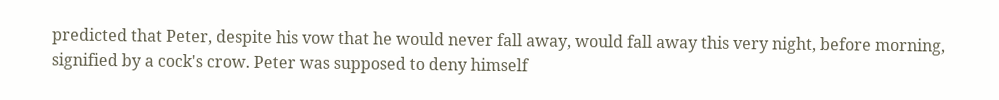predicted that Peter, despite his vow that he would never fall away, would fall away this very night, before morning, signified by a cock's crow. Peter was supposed to deny himself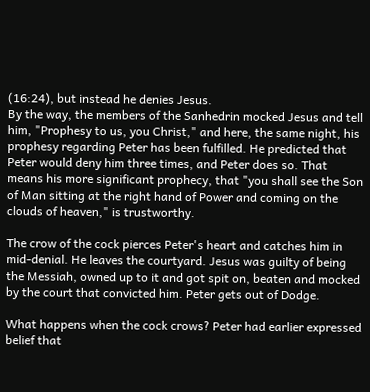(16:24), but instead he denies Jesus.
By the way, the members of the Sanhedrin mocked Jesus and tell him, "Prophesy to us, you Christ," and here, the same night, his prophesy regarding Peter has been fulfilled. He predicted that Peter would deny him three times, and Peter does so. That means his more significant prophecy, that "you shall see the Son of Man sitting at the right hand of Power and coming on the clouds of heaven," is trustworthy.

The crow of the cock pierces Peter's heart and catches him in mid-denial. He leaves the courtyard. Jesus was guilty of being the Messiah, owned up to it and got spit on, beaten and mocked by the court that convicted him. Peter gets out of Dodge.

What happens when the cock crows? Peter had earlier expressed belief that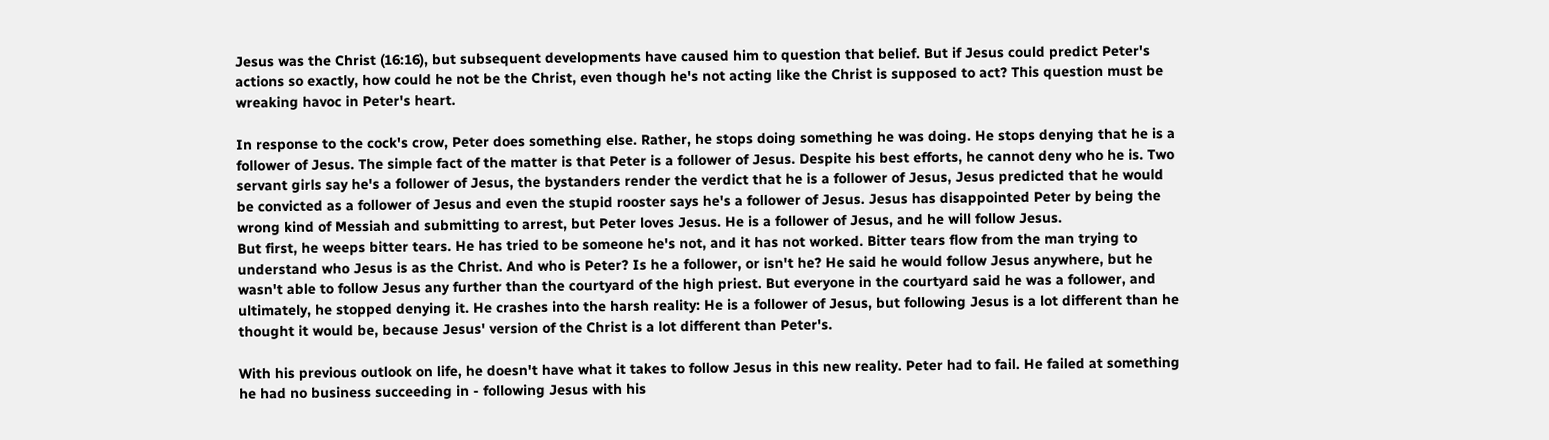Jesus was the Christ (16:16), but subsequent developments have caused him to question that belief. But if Jesus could predict Peter's actions so exactly, how could he not be the Christ, even though he's not acting like the Christ is supposed to act? This question must be wreaking havoc in Peter's heart.

In response to the cock's crow, Peter does something else. Rather, he stops doing something he was doing. He stops denying that he is a follower of Jesus. The simple fact of the matter is that Peter is a follower of Jesus. Despite his best efforts, he cannot deny who he is. Two servant girls say he's a follower of Jesus, the bystanders render the verdict that he is a follower of Jesus, Jesus predicted that he would be convicted as a follower of Jesus and even the stupid rooster says he's a follower of Jesus. Jesus has disappointed Peter by being the wrong kind of Messiah and submitting to arrest, but Peter loves Jesus. He is a follower of Jesus, and he will follow Jesus.
But first, he weeps bitter tears. He has tried to be someone he's not, and it has not worked. Bitter tears flow from the man trying to understand who Jesus is as the Christ. And who is Peter? Is he a follower, or isn't he? He said he would follow Jesus anywhere, but he wasn't able to follow Jesus any further than the courtyard of the high priest. But everyone in the courtyard said he was a follower, and ultimately, he stopped denying it. He crashes into the harsh reality: He is a follower of Jesus, but following Jesus is a lot different than he thought it would be, because Jesus' version of the Christ is a lot different than Peter's.

With his previous outlook on life, he doesn't have what it takes to follow Jesus in this new reality. Peter had to fail. He failed at something he had no business succeeding in - following Jesus with his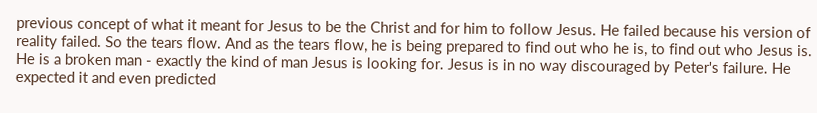previous concept of what it meant for Jesus to be the Christ and for him to follow Jesus. He failed because his version of reality failed. So the tears flow. And as the tears flow, he is being prepared to find out who he is, to find out who Jesus is. He is a broken man - exactly the kind of man Jesus is looking for. Jesus is in no way discouraged by Peter's failure. He expected it and even predicted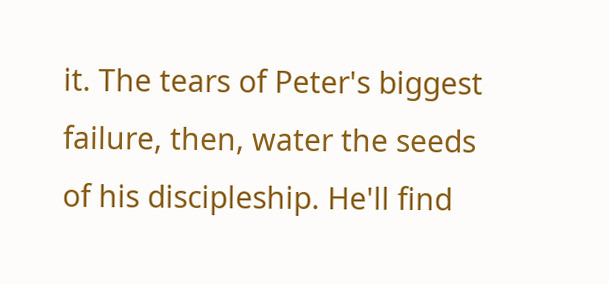it. The tears of Peter's biggest failure, then, water the seeds of his discipleship. He'll find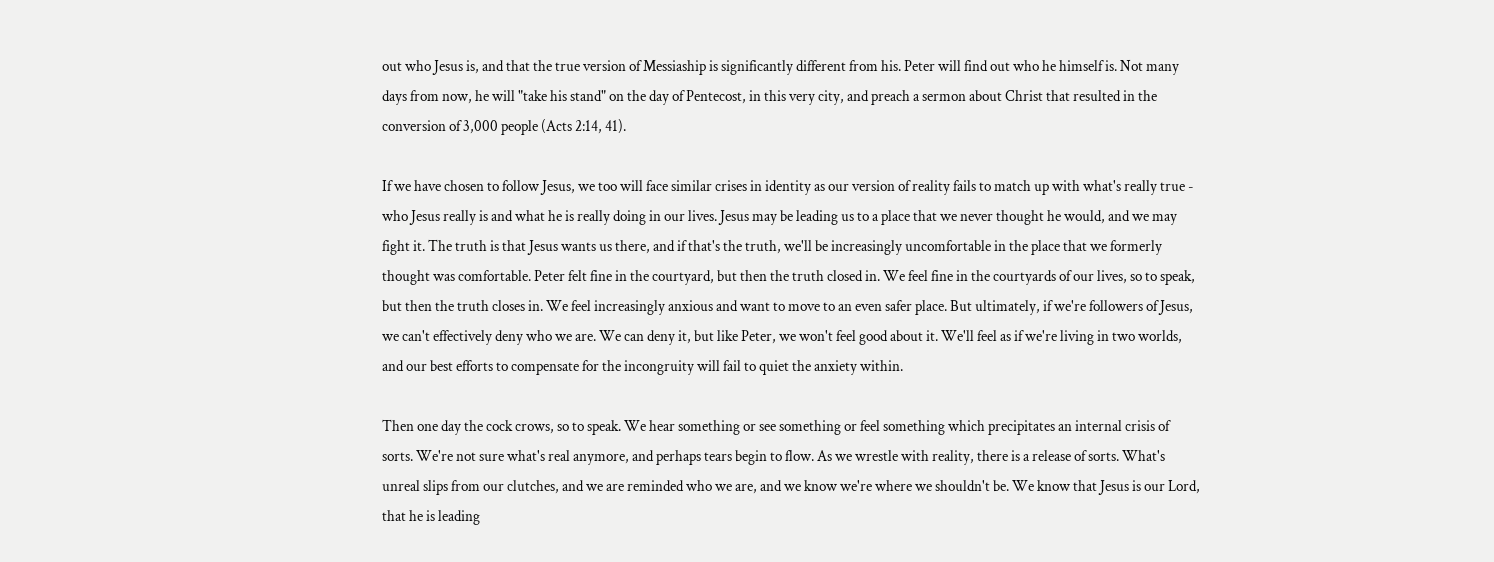out who Jesus is, and that the true version of Messiaship is significantly different from his. Peter will find out who he himself is. Not many days from now, he will "take his stand" on the day of Pentecost, in this very city, and preach a sermon about Christ that resulted in the conversion of 3,000 people (Acts 2:14, 41).

If we have chosen to follow Jesus, we too will face similar crises in identity as our version of reality fails to match up with what's really true - who Jesus really is and what he is really doing in our lives. Jesus may be leading us to a place that we never thought he would, and we may fight it. The truth is that Jesus wants us there, and if that's the truth, we'll be increasingly uncomfortable in the place that we formerly thought was comfortable. Peter felt fine in the courtyard, but then the truth closed in. We feel fine in the courtyards of our lives, so to speak, but then the truth closes in. We feel increasingly anxious and want to move to an even safer place. But ultimately, if we're followers of Jesus, we can't effectively deny who we are. We can deny it, but like Peter, we won't feel good about it. We'll feel as if we're living in two worlds, and our best efforts to compensate for the incongruity will fail to quiet the anxiety within.

Then one day the cock crows, so to speak. We hear something or see something or feel something which precipitates an internal crisis of sorts. We're not sure what's real anymore, and perhaps tears begin to flow. As we wrestle with reality, there is a release of sorts. What's unreal slips from our clutches, and we are reminded who we are, and we know we're where we shouldn't be. We know that Jesus is our Lord, that he is leading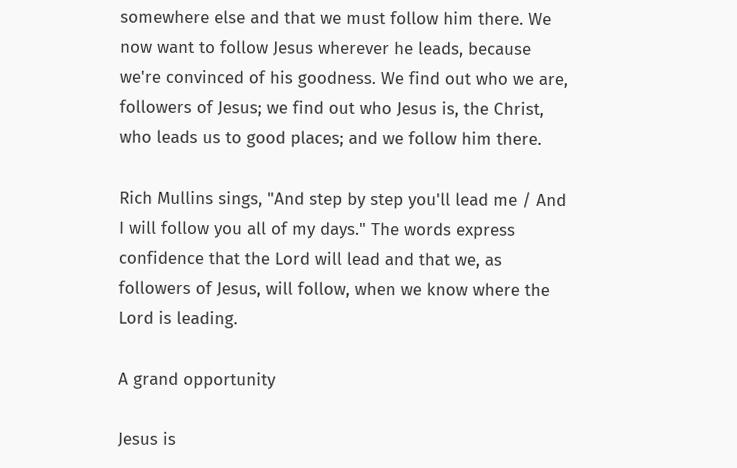somewhere else and that we must follow him there. We now want to follow Jesus wherever he leads, because we're convinced of his goodness. We find out who we are, followers of Jesus; we find out who Jesus is, the Christ, who leads us to good places; and we follow him there.

Rich Mullins sings, "And step by step you'll lead me / And I will follow you all of my days." The words express confidence that the Lord will lead and that we, as followers of Jesus, will follow, when we know where the Lord is leading.

A grand opportunity

Jesus is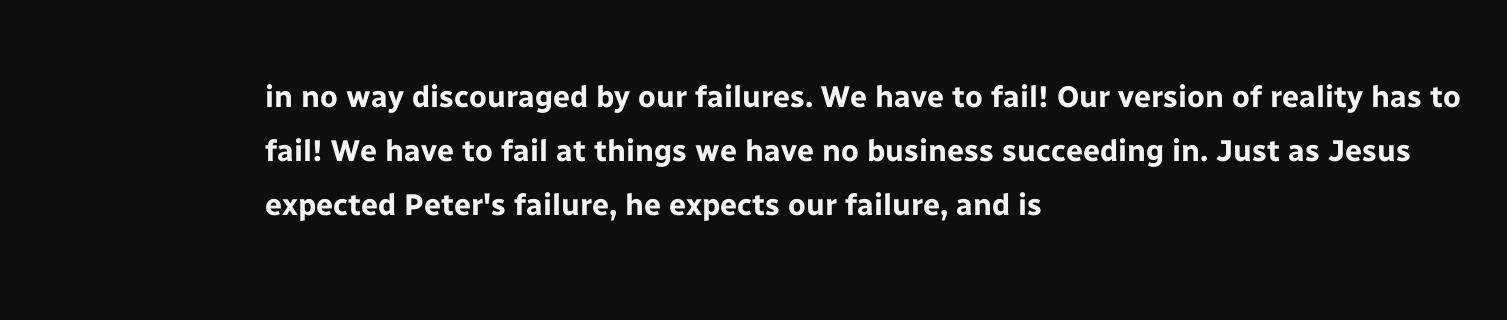in no way discouraged by our failures. We have to fail! Our version of reality has to fail! We have to fail at things we have no business succeeding in. Just as Jesus expected Peter's failure, he expects our failure, and is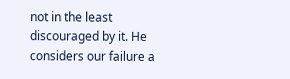not in the least discouraged by it. He considers our failure a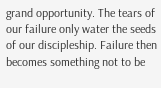grand opportunity. The tears of our failure only water the seeds of our discipleship. Failure then becomes something not to be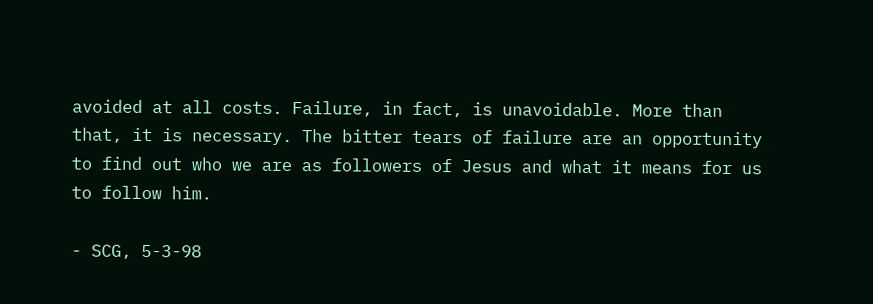avoided at all costs. Failure, in fact, is unavoidable. More than that, it is necessary. The bitter tears of failure are an opportunity to find out who we are as followers of Jesus and what it means for us to follow him.

- SCG, 5-3-98